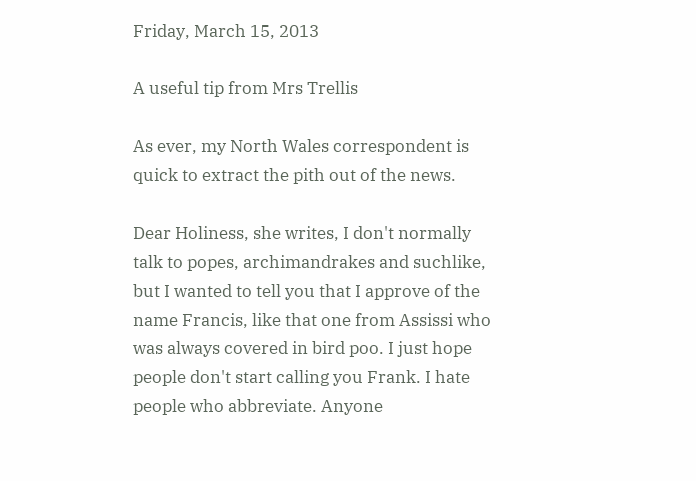Friday, March 15, 2013

A useful tip from Mrs Trellis

As ever, my North Wales correspondent is quick to extract the pith out of the news.

Dear Holiness, she writes, I don't normally talk to popes, archimandrakes and suchlike, but I wanted to tell you that I approve of the name Francis, like that one from Assissi who was always covered in bird poo. I just hope people don't start calling you Frank. I hate people who abbreviate. Anyone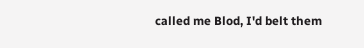called me Blod, I'd belt them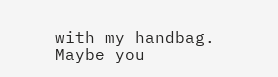with my handbag. Maybe you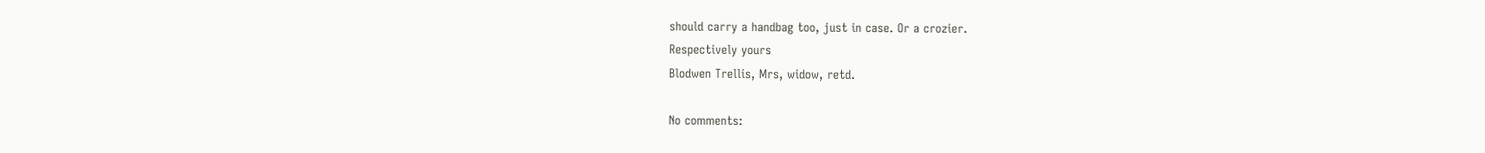should carry a handbag too, just in case. Or a crozier.
Respectively yours
Blodwen Trellis, Mrs, widow, retd.

No comments: